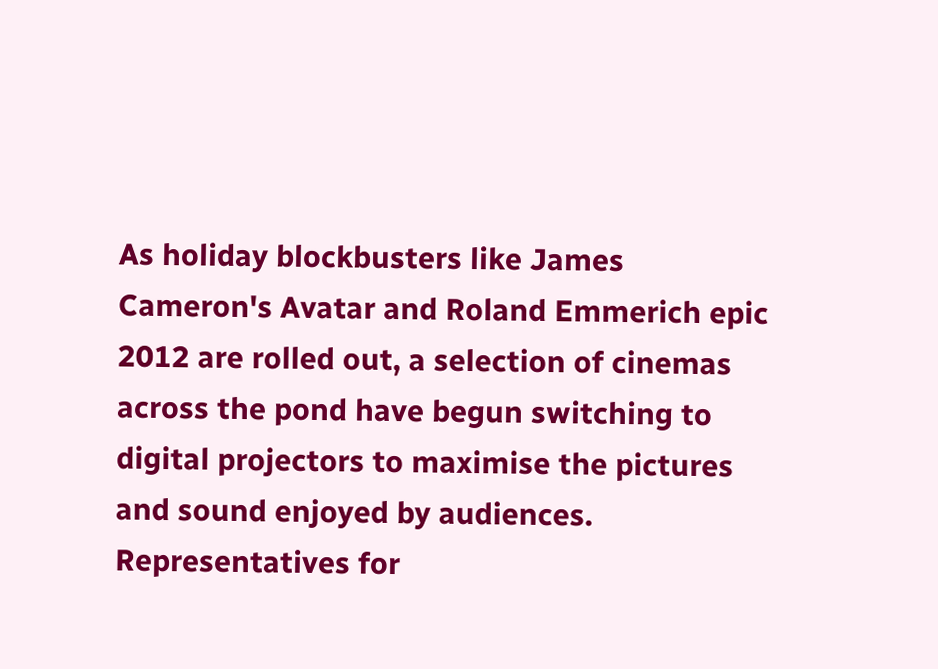As holiday blockbusters like James Cameron's Avatar and Roland Emmerich epic 2012 are rolled out, a selection of cinemas across the pond have begun switching to digital projectors to maximise the pictures and sound enjoyed by audiences. Representatives for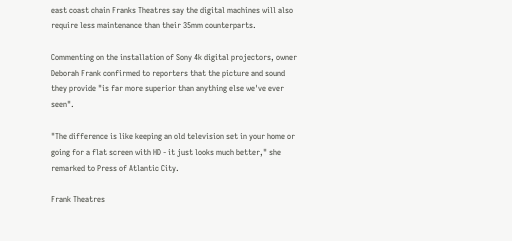east coast chain Franks Theatres say the digital machines will also require less maintenance than their 35mm counterparts.

Commenting on the installation of Sony 4k digital projectors, owner Deborah Frank confirmed to reporters that the picture and sound they provide "is far more superior than anything else we've ever seen".

"The difference is like keeping an old television set in your home or going for a flat screen with HD - it just looks much better," she remarked to Press of Atlantic City.

Frank Theatres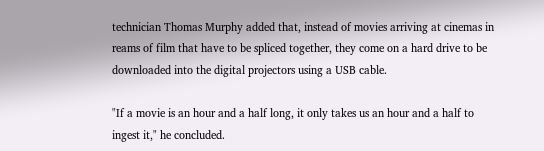technician Thomas Murphy added that, instead of movies arriving at cinemas in reams of film that have to be spliced together, they come on a hard drive to be downloaded into the digital projectors using a USB cable.

"If a movie is an hour and a half long, it only takes us an hour and a half to ingest it," he concluded.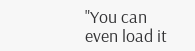"You can even load it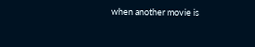when another movie is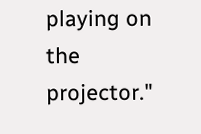playing on the projector."